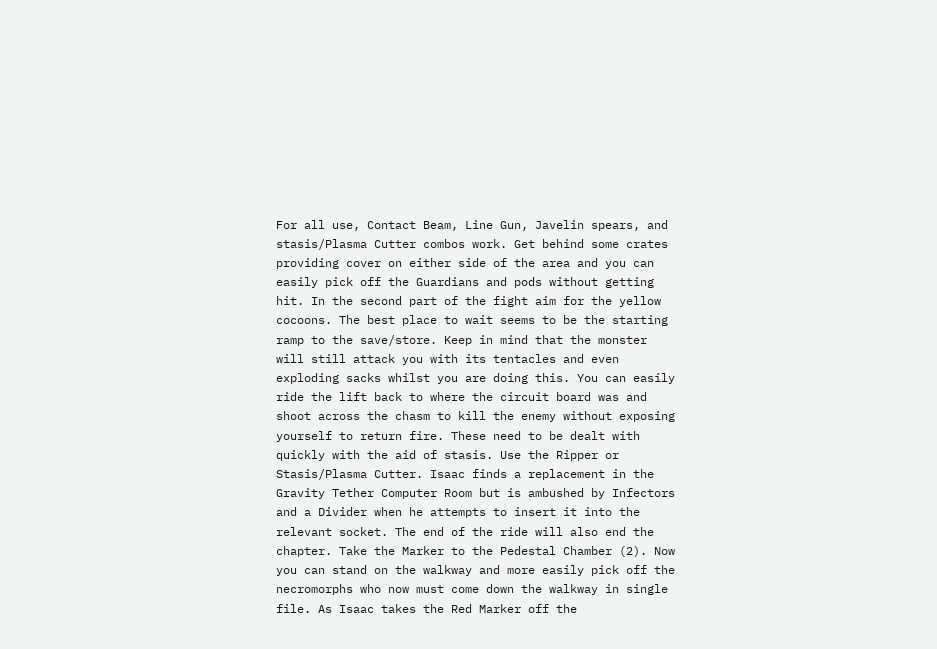For all use, Contact Beam, Line Gun, Javelin spears, and stasis/Plasma Cutter combos work. Get behind some crates providing cover on either side of the area and you can easily pick off the Guardians and pods without getting hit. In the second part of the fight aim for the yellow cocoons. The best place to wait seems to be the starting ramp to the save/store. Keep in mind that the monster will still attack you with its tentacles and even exploding sacks whilst you are doing this. You can easily ride the lift back to where the circuit board was and shoot across the chasm to kill the enemy without exposing yourself to return fire. These need to be dealt with quickly with the aid of stasis. Use the Ripper or Stasis/Plasma Cutter. Isaac finds a replacement in the Gravity Tether Computer Room but is ambushed by Infectors and a Divider when he attempts to insert it into the relevant socket. The end of the ride will also end the chapter. Take the Marker to the Pedestal Chamber (2). Now you can stand on the walkway and more easily pick off the necromorphs who now must come down the walkway in single file. As Isaac takes the Red Marker off the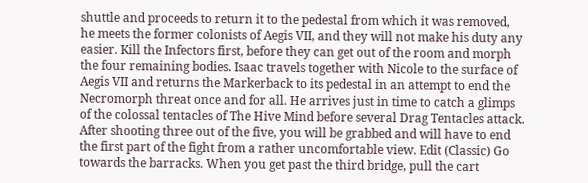shuttle and proceeds to return it to the pedestal from which it was removed, he meets the former colonists of Aegis VII, and they will not make his duty any easier. Kill the Infectors first, before they can get out of the room and morph the four remaining bodies. Isaac travels together with Nicole to the surface of Aegis VII and returns the Markerback to its pedestal in an attempt to end the Necromorph threat once and for all. He arrives just in time to catch a glimps of the colossal tentacles of The Hive Mind before several Drag Tentacles attack. After shooting three out of the five, you will be grabbed and will have to end the first part of the fight from a rather uncomfortable view. Edit (Classic) Go towards the barracks. When you get past the third bridge, pull the cart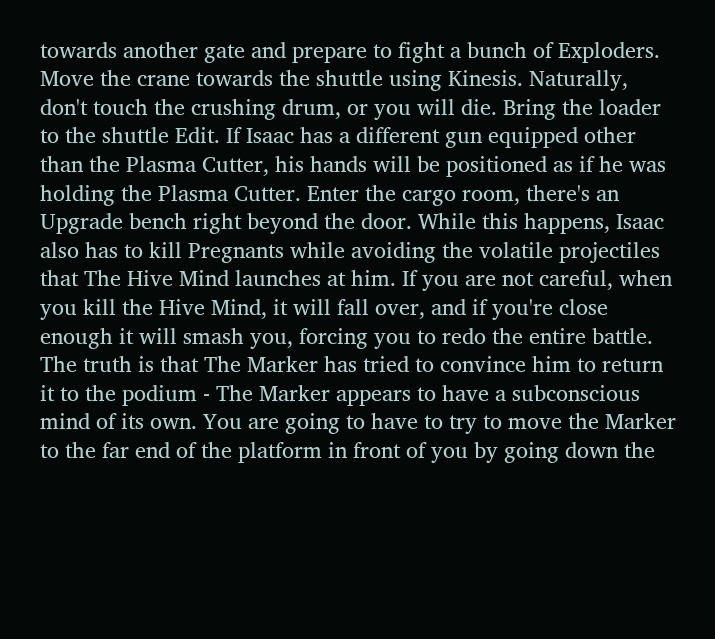towards another gate and prepare to fight a bunch of Exploders. Move the crane towards the shuttle using Kinesis. Naturally, don't touch the crushing drum, or you will die. Bring the loader to the shuttle Edit. If Isaac has a different gun equipped other than the Plasma Cutter, his hands will be positioned as if he was holding the Plasma Cutter. Enter the cargo room, there's an Upgrade bench right beyond the door. While this happens, Isaac also has to kill Pregnants while avoiding the volatile projectiles that The Hive Mind launches at him. If you are not careful, when you kill the Hive Mind, it will fall over, and if you're close enough it will smash you, forcing you to redo the entire battle. The truth is that The Marker has tried to convince him to return it to the podium - The Marker appears to have a subconscious mind of its own. You are going to have to try to move the Marker to the far end of the platform in front of you by going down the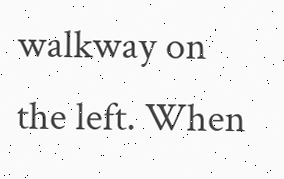walkway on the left. When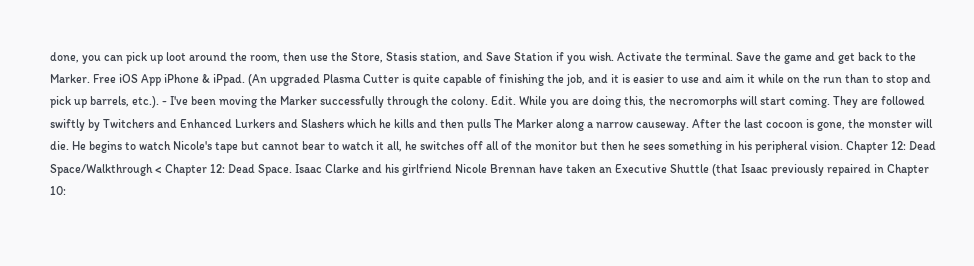done, you can pick up loot around the room, then use the Store, Stasis station, and Save Station if you wish. Activate the terminal. Save the game and get back to the Marker. Free iOS App iPhone & iPpad. (An upgraded Plasma Cutter is quite capable of finishing the job, and it is easier to use and aim it while on the run than to stop and pick up barrels, etc.). - I've been moving the Marker successfully through the colony. Edit. While you are doing this, the necromorphs will start coming. They are followed swiftly by Twitchers and Enhanced Lurkers and Slashers which he kills and then pulls The Marker along a narrow causeway. After the last cocoon is gone, the monster will die. He begins to watch Nicole's tape but cannot bear to watch it all, he switches off all of the monitor but then he sees something in his peripheral vision. Chapter 12: Dead Space/Walkthrough < Chapter 12: Dead Space. Isaac Clarke and his girlfriend Nicole Brennan have taken an Executive Shuttle (that Isaac previously repaired in Chapter 10: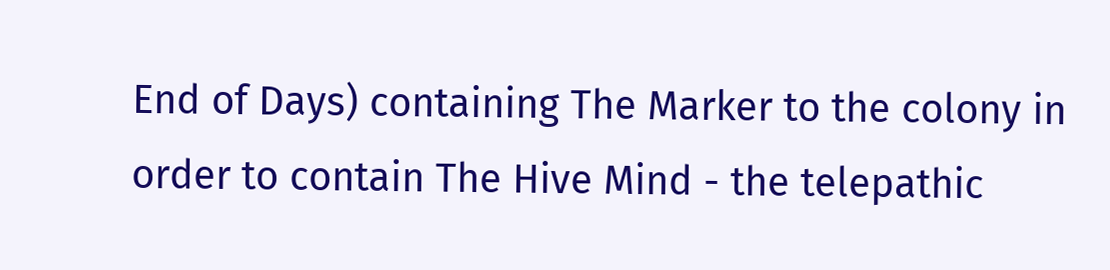End of Days) containing The Marker to the colony in order to contain The Hive Mind - the telepathic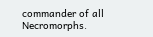commander of all Necromorphs.